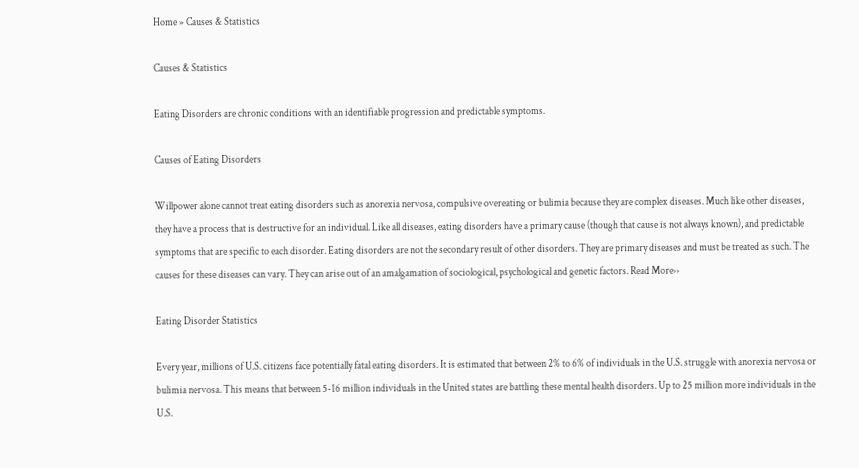Home » Causes & Statistics

Causes & Statistics

Eating Disorders are chronic conditions with an identifiable progression and predictable symptoms.

Causes of Eating Disorders

Willpower alone cannot treat eating disorders such as anorexia nervosa, compulsive overeating or bulimia because they are complex diseases. Much like other diseases, they have a process that is destructive for an individual. Like all diseases, eating disorders have a primary cause (though that cause is not always known), and predictable symptoms that are specific to each disorder. Eating disorders are not the secondary result of other disorders. They are primary diseases and must be treated as such. The causes for these diseases can vary. They can arise out of an amalgamation of sociological, psychological and genetic factors. Read More››

Eating Disorder Statistics

Every year, millions of U.S. citizens face potentially fatal eating disorders. It is estimated that between 2% to 6% of individuals in the U.S. struggle with anorexia nervosa or bulimia nervosa. This means that between 5-16 million individuals in the United states are battling these mental health disorders. Up to 25 million more individuals in the U.S.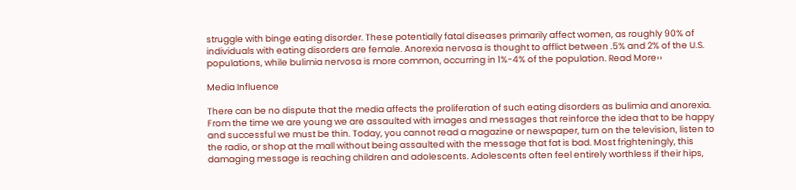struggle with binge eating disorder. These potentially fatal diseases primarily affect women, as roughly 90% of individuals with eating disorders are female. Anorexia nervosa is thought to afflict between .5% and 2% of the U.S. populations, while bulimia nervosa is more common, occurring in 1%-4% of the population. Read More››

Media Influence

There can be no dispute that the media affects the proliferation of such eating disorders as bulimia and anorexia. From the time we are young we are assaulted with images and messages that reinforce the idea that to be happy and successful we must be thin. Today, you cannot read a magazine or newspaper, turn on the television, listen to the radio, or shop at the mall without being assaulted with the message that fat is bad. Most frighteningly, this damaging message is reaching children and adolescents. Adolescents often feel entirely worthless if their hips,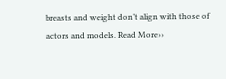breasts and weight don’t align with those of actors and models. Read More››